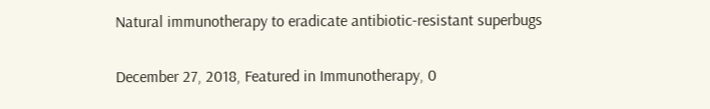Natural immunotherapy to eradicate antibiotic-resistant superbugs

December 27, 2018, Featured in Immunotherapy, 0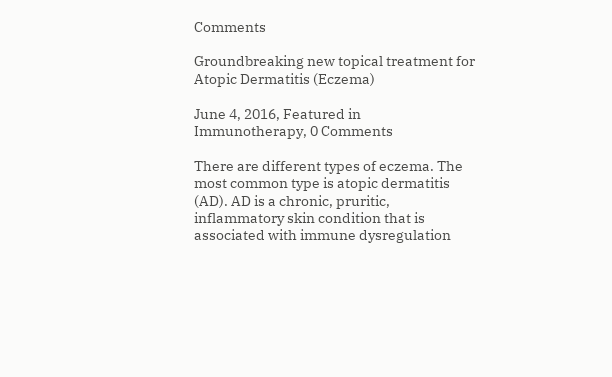Comments

Groundbreaking new topical treatment for Atopic Dermatitis (Eczema)

June 4, 2016, Featured in Immunotherapy, 0 Comments

There are different types of eczema. The most common type is atopic dermatitis (AD). AD is a chronic, pruritic, inflammatory skin condition that is associated with immune dysregulation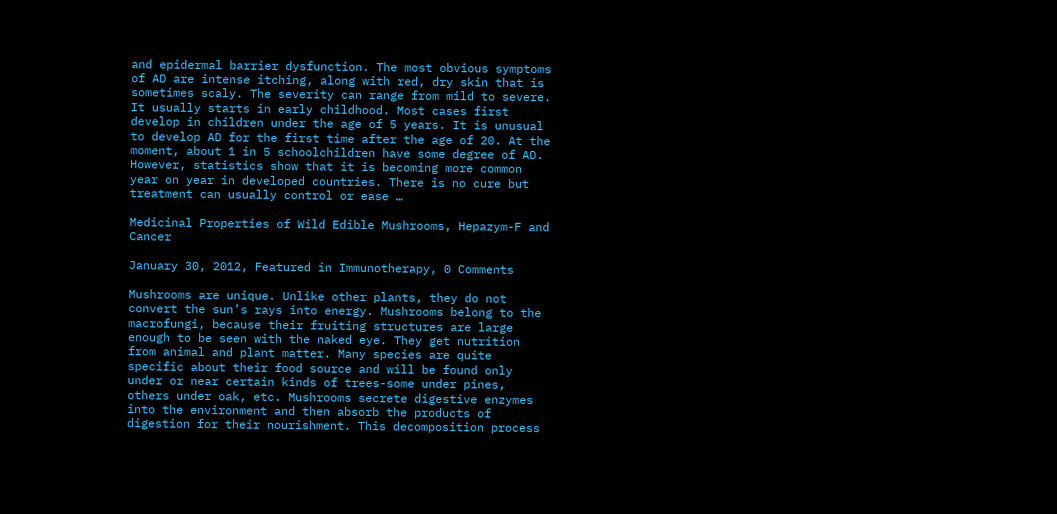and epidermal barrier dysfunction. The most obvious symptoms of AD are intense itching, along with red, dry skin that is sometimes scaly. The severity can range from mild to severe. It usually starts in early childhood. Most cases first develop in children under the age of 5 years. It is unusual to develop AD for the first time after the age of 20. At the moment, about 1 in 5 schoolchildren have some degree of AD. However, statistics show that it is becoming more common year on year in developed countries. There is no cure but treatment can usually control or ease …

Medicinal Properties of Wild Edible Mushrooms, Hepazym-F and Cancer

January 30, 2012, Featured in Immunotherapy, 0 Comments

Mushrooms are unique. Unlike other plants, they do not convert the sun’s rays into energy. Mushrooms belong to the macrofungi, because their fruiting structures are large enough to be seen with the naked eye. They get nutrition from animal and plant matter. Many species are quite specific about their food source and will be found only under or near certain kinds of trees-some under pines, others under oak, etc. Mushrooms secrete digestive enzymes into the environment and then absorb the products of digestion for their nourishment. This decomposition process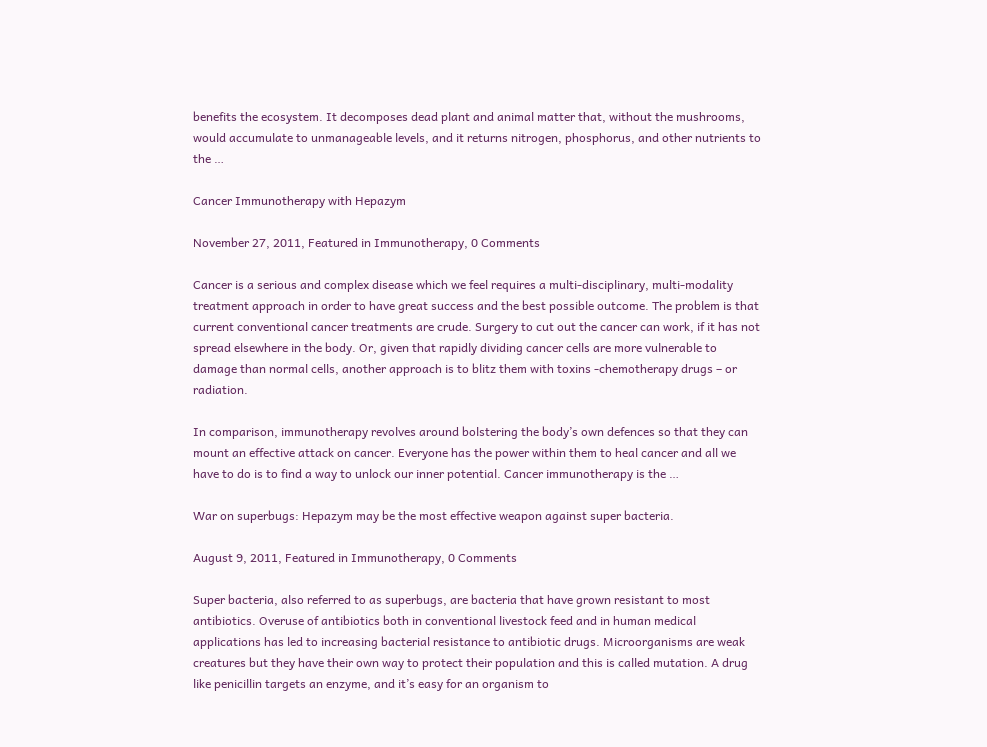benefits the ecosystem. It decomposes dead plant and animal matter that, without the mushrooms, would accumulate to unmanageable levels, and it returns nitrogen, phosphorus, and other nutrients to the …

Cancer Immunotherapy with Hepazym

November 27, 2011, Featured in Immunotherapy, 0 Comments

Cancer is a serious and complex disease which we feel requires a multi-disciplinary, multi-modality treatment approach in order to have great success and the best possible outcome. The problem is that current conventional cancer treatments are crude. Surgery to cut out the cancer can work, if it has not spread elsewhere in the body. Or, given that rapidly dividing cancer cells are more vulnerable to damage than normal cells, another approach is to blitz them with toxins -chemotherapy drugs – or radiation.

In comparison, immunotherapy revolves around bolstering the body’s own defences so that they can mount an effective attack on cancer. Everyone has the power within them to heal cancer and all we have to do is to find a way to unlock our inner potential. Cancer immunotherapy is the …

War on superbugs: Hepazym may be the most effective weapon against super bacteria.

August 9, 2011, Featured in Immunotherapy, 0 Comments

Super bacteria, also referred to as superbugs, are bacteria that have grown resistant to most antibiotics. Overuse of antibiotics both in conventional livestock feed and in human medical applications has led to increasing bacterial resistance to antibiotic drugs. Microorganisms are weak creatures but they have their own way to protect their population and this is called mutation. A drug like penicillin targets an enzyme, and it’s easy for an organism to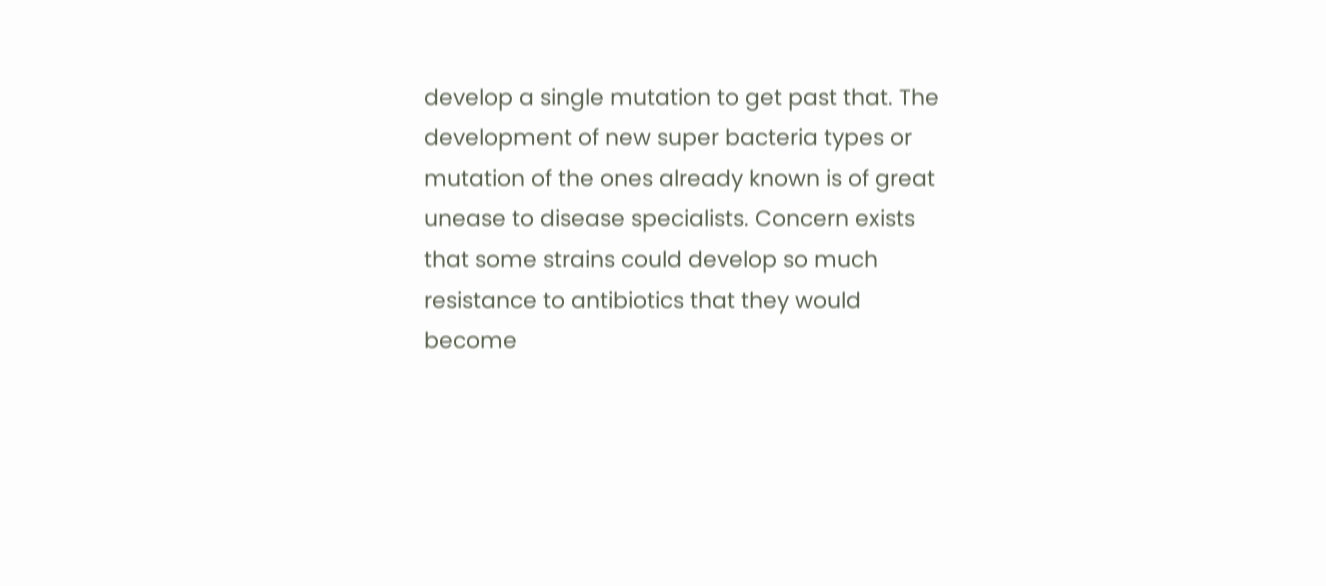develop a single mutation to get past that. The development of new super bacteria types or mutation of the ones already known is of great unease to disease specialists. Concern exists that some strains could develop so much resistance to antibiotics that they would become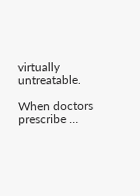virtually untreatable.

When doctors prescribe …